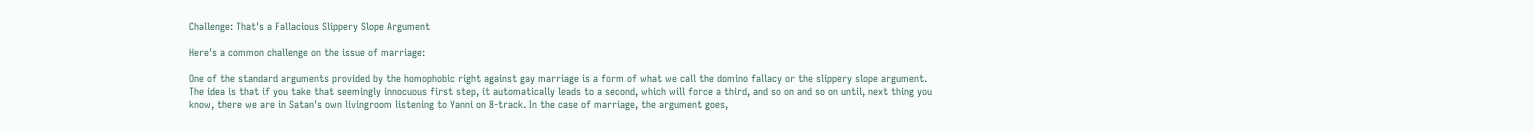Challenge: That's a Fallacious Slippery Slope Argument

Here's a common challenge on the issue of marriage:

One of the standard arguments provided by the homophobic right against gay marriage is a form of what we call the domino fallacy or the slippery slope argument. The idea is that if you take that seemingly innocuous first step, it automatically leads to a second, which will force a third, and so on and so on until, next thing you know, there we are in Satan's own livingroom listening to Yanni on 8-track. In the case of marriage, the argument goes,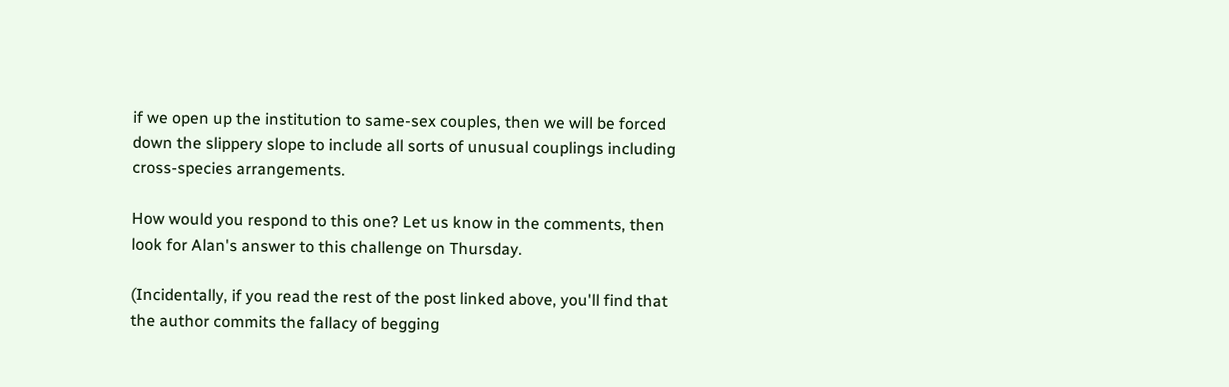if we open up the institution to same-sex couples, then we will be forced down the slippery slope to include all sorts of unusual couplings including cross-species arrangements.

How would you respond to this one? Let us know in the comments, then look for Alan's answer to this challenge on Thursday.

(Incidentally, if you read the rest of the post linked above, you'll find that the author commits the fallacy of begging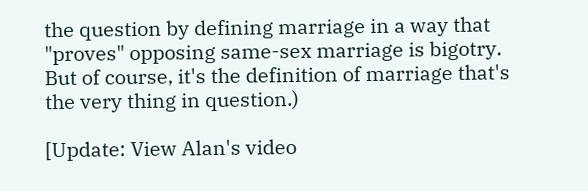the question by defining marriage in a way that "proves" opposing same-sex marriage is bigotry. But of course, it's the definition of marriage that's the very thing in question.)

[Update: View Alan's video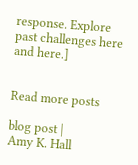response. Explore past challenges here and here.]


Read more posts

blog post |
Amy K. Hall